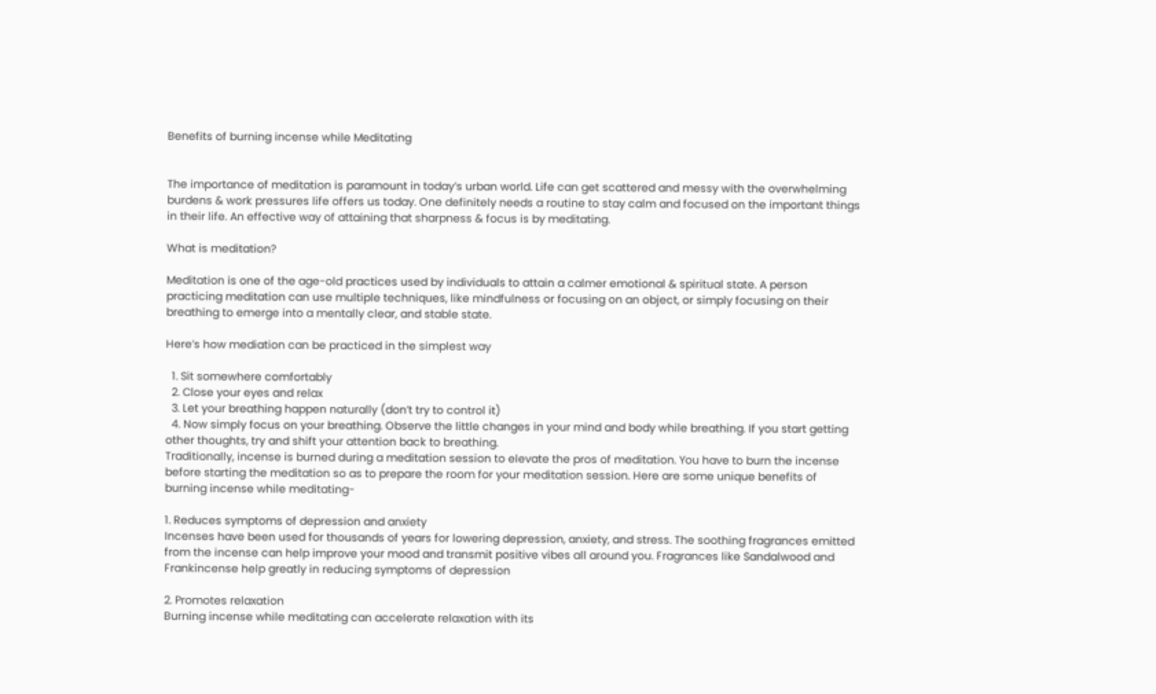Benefits of burning incense while Meditating


The importance of meditation is paramount in today’s urban world. Life can get scattered and messy with the overwhelming burdens & work pressures life offers us today. One definitely needs a routine to stay calm and focused on the important things in their life. An effective way of attaining that sharpness & focus is by meditating.

What is meditation?

Meditation is one of the age-old practices used by individuals to attain a calmer emotional & spiritual state. A person practicing meditation can use multiple techniques, like mindfulness or focusing on an object, or simply focusing on their breathing to emerge into a mentally clear, and stable state.

Here’s how mediation can be practiced in the simplest way

  1. Sit somewhere comfortably
  2. Close your eyes and relax
  3. Let your breathing happen naturally (don’t try to control it)
  4. Now simply focus on your breathing. Observe the little changes in your mind and body while breathing. If you start getting other thoughts, try and shift your attention back to breathing.
Traditionally, incense is burned during a meditation session to elevate the pros of meditation. You have to burn the incense before starting the meditation so as to prepare the room for your meditation session. Here are some unique benefits of burning incense while meditating-

1. Reduces symptoms of depression and anxiety
Incenses have been used for thousands of years for lowering depression, anxiety, and stress. The soothing fragrances emitted from the incense can help improve your mood and transmit positive vibes all around you. Fragrances like Sandalwood and Frankincense help greatly in reducing symptoms of depression

2. Promotes relaxation
Burning incense while meditating can accelerate relaxation with its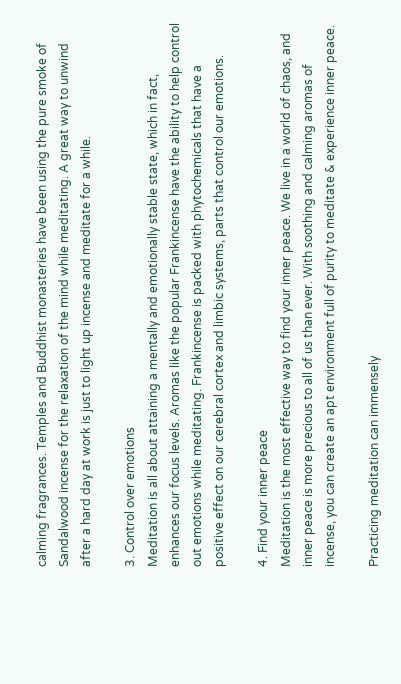calming fragrances. Temples and Buddhist monasteries have been using the pure smoke of Sandalwood incense for the relaxation of the mind while meditating. A great way to unwind after a hard day at work is just to light up incense and meditate for a while.

3. Control over emotions
Meditation is all about attaining a mentally and emotionally stable state, which in fact, enhances our focus levels. Aromas like the popular Frankincense have the ability to help control out emotions while meditating. Frankincense is packed with phytochemicals that have a positive effect on our cerebral cortex and limbic systems, parts that control our emotions.

4. Find your inner peace
Meditation is the most effective way to find your inner peace. We live in a world of chaos, and inner peace is more precious to all of us than ever. With soothing and calming aromas of incense, you can create an apt environment full of purity to meditate & experience inner peace.

Practicing meditation can immensely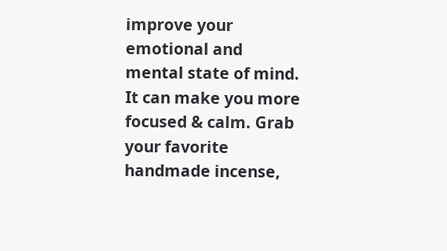improve your emotional and mental state of mind. It can make you more focused & calm. Grab your favorite handmade incense,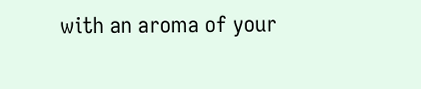with an aroma of your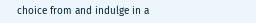choice from and indulge in a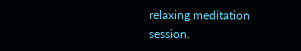relaxing meditation session.